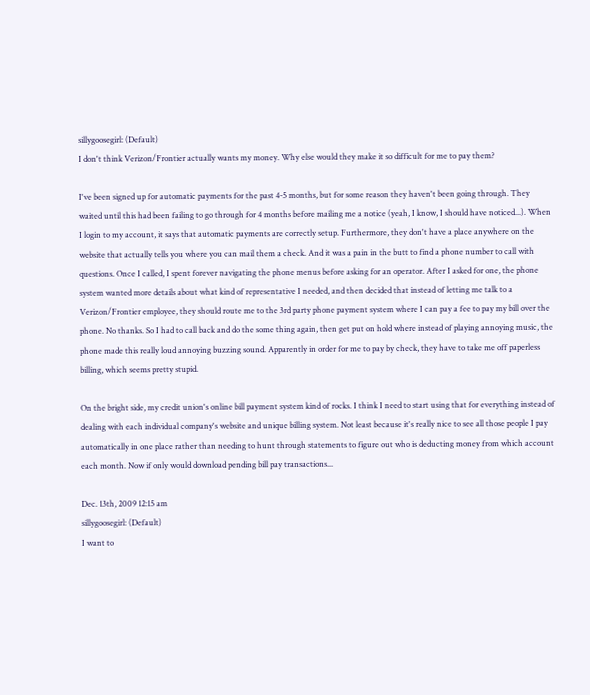sillygoosegirl: (Default)
I don't think Verizon/Frontier actually wants my money. Why else would they make it so difficult for me to pay them?

I've been signed up for automatic payments for the past 4-5 months, but for some reason they haven't been going through. They waited until this had been failing to go through for 4 months before mailing me a notice (yeah, I know, I should have noticed...). When I login to my account, it says that automatic payments are correctly setup. Furthermore, they don't have a place anywhere on the website that actually tells you where you can mail them a check. And it was a pain in the butt to find a phone number to call with questions. Once I called, I spent forever navigating the phone menus before asking for an operator. After I asked for one, the phone system wanted more details about what kind of representative I needed, and then decided that instead of letting me talk to a Verizon/Frontier employee, they should route me to the 3rd party phone payment system where I can pay a fee to pay my bill over the phone. No thanks. So I had to call back and do the some thing again, then get put on hold where instead of playing annoying music, the phone made this really loud annoying buzzing sound. Apparently in order for me to pay by check, they have to take me off paperless billing, which seems pretty stupid.

On the bright side, my credit union's online bill payment system kind of rocks. I think I need to start using that for everything instead of dealing with each individual company's website and unique billing system. Not least because it's really nice to see all those people I pay automatically in one place rather than needing to hunt through statements to figure out who is deducting money from which account each month. Now if only would download pending bill pay transactions...

Dec. 13th, 2009 12:15 am
sillygoosegirl: (Default)
I want to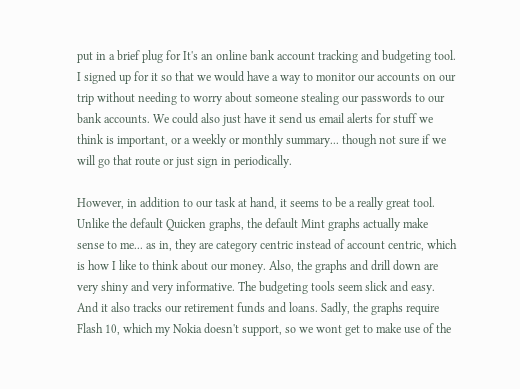put in a brief plug for It's an online bank account tracking and budgeting tool. I signed up for it so that we would have a way to monitor our accounts on our trip without needing to worry about someone stealing our passwords to our bank accounts. We could also just have it send us email alerts for stuff we think is important, or a weekly or monthly summary... though not sure if we will go that route or just sign in periodically.

However, in addition to our task at hand, it seems to be a really great tool. Unlike the default Quicken graphs, the default Mint graphs actually make sense to me... as in, they are category centric instead of account centric, which is how I like to think about our money. Also, the graphs and drill down are very shiny and very informative. The budgeting tools seem slick and easy. And it also tracks our retirement funds and loans. Sadly, the graphs require Flash 10, which my Nokia doesn't support, so we wont get to make use of the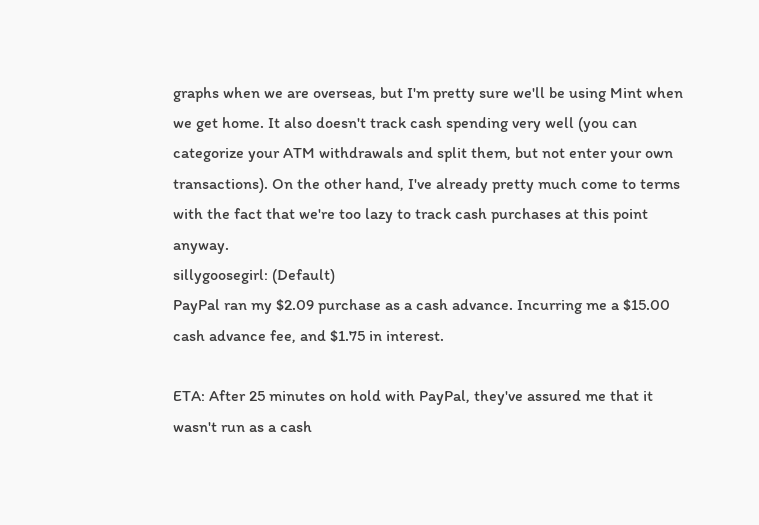graphs when we are overseas, but I'm pretty sure we'll be using Mint when we get home. It also doesn't track cash spending very well (you can categorize your ATM withdrawals and split them, but not enter your own transactions). On the other hand, I've already pretty much come to terms with the fact that we're too lazy to track cash purchases at this point anyway.
sillygoosegirl: (Default)
PayPal ran my $2.09 purchase as a cash advance. Incurring me a $15.00 cash advance fee, and $1.75 in interest.

ETA: After 25 minutes on hold with PayPal, they've assured me that it wasn't run as a cash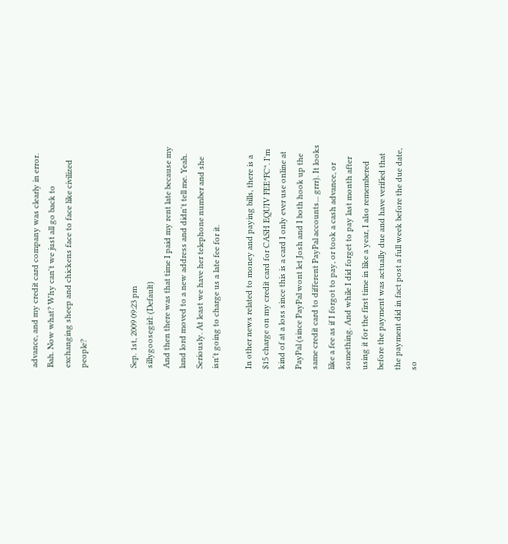advance, and my credit card company was clearly in error. Bah. Now what? Why can't we just all go back to exchanging sheep and chickens face to face like civilized people?


Sep. 1st, 2009 09:23 pm
sillygoosegirl: (Default)
And then there was that time I paid my rent late because my land lord moved to a new address and didn't tell me. Yeah. Seriously. At least we have her telephone number and she isn't going to charge us a late fee for it.

In other news related to money and paying bills, there is a $15 charge on my credit card for CASH EQUIV FEE*FC*. I'm kind of at a loss since this is a card I only ever use online at PayPal (since PayPal wont let Josh and I both hook up the same credit card to different PayPal accounts... grrr). It looks like a fee as if I forgot to pay, or took a cash advance, or something. And while I did forget to pay last month after using it for the first time in like a year, I also remembered before the payment was actually due and have verified that the payment did in fact post a full week before the due date, so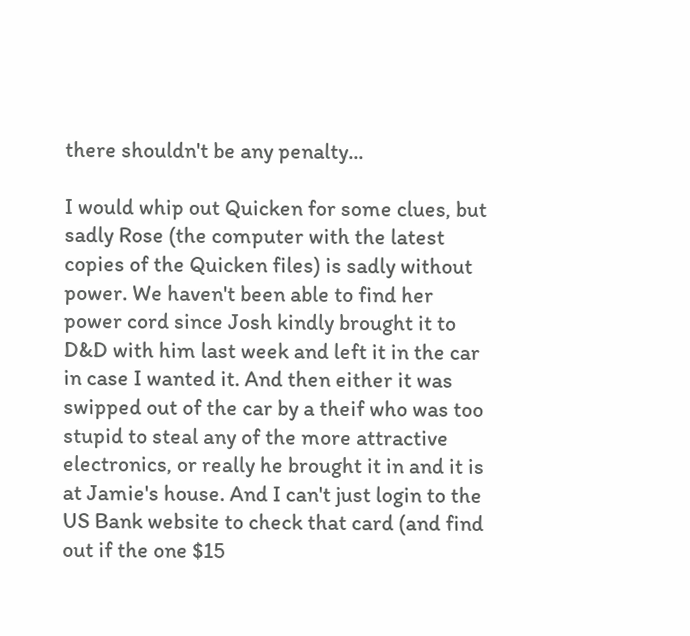there shouldn't be any penalty...

I would whip out Quicken for some clues, but sadly Rose (the computer with the latest copies of the Quicken files) is sadly without power. We haven't been able to find her power cord since Josh kindly brought it to D&D with him last week and left it in the car in case I wanted it. And then either it was swipped out of the car by a theif who was too stupid to steal any of the more attractive electronics, or really he brought it in and it is at Jamie's house. And I can't just login to the US Bank website to check that card (and find out if the one $15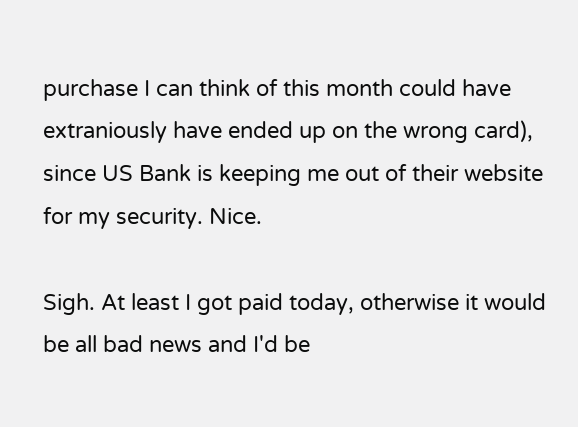purchase I can think of this month could have extraniously have ended up on the wrong card), since US Bank is keeping me out of their website for my security. Nice.

Sigh. At least I got paid today, otherwise it would be all bad news and I'd be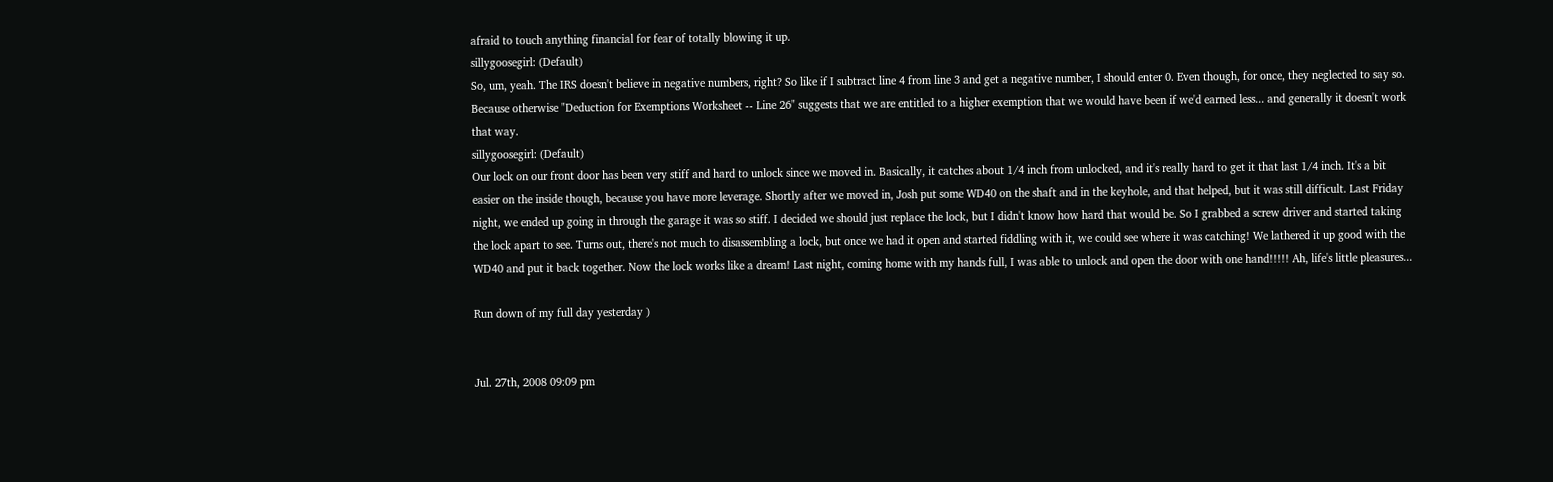afraid to touch anything financial for fear of totally blowing it up.
sillygoosegirl: (Default)
So, um, yeah. The IRS doesn't believe in negative numbers, right? So like if I subtract line 4 from line 3 and get a negative number, I should enter 0. Even though, for once, they neglected to say so. Because otherwise "Deduction for Exemptions Worksheet -- Line 26" suggests that we are entitled to a higher exemption that we would have been if we'd earned less... and generally it doesn't work that way.
sillygoosegirl: (Default)
Our lock on our front door has been very stiff and hard to unlock since we moved in. Basically, it catches about 1/4 inch from unlocked, and it's really hard to get it that last 1/4 inch. It's a bit easier on the inside though, because you have more leverage. Shortly after we moved in, Josh put some WD40 on the shaft and in the keyhole, and that helped, but it was still difficult. Last Friday night, we ended up going in through the garage it was so stiff. I decided we should just replace the lock, but I didn't know how hard that would be. So I grabbed a screw driver and started taking the lock apart to see. Turns out, there's not much to disassembling a lock, but once we had it open and started fiddling with it, we could see where it was catching! We lathered it up good with the WD40 and put it back together. Now the lock works like a dream! Last night, coming home with my hands full, I was able to unlock and open the door with one hand!!!!! Ah, life's little pleasures...

Run down of my full day yesterday )


Jul. 27th, 2008 09:09 pm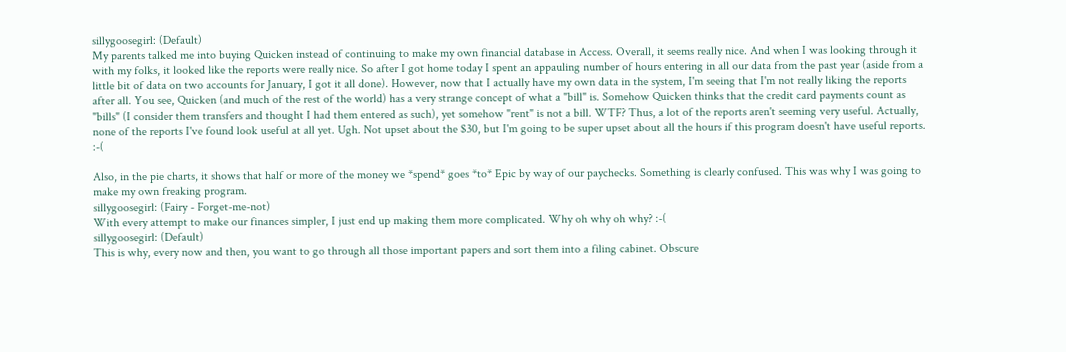sillygoosegirl: (Default)
My parents talked me into buying Quicken instead of continuing to make my own financial database in Access. Overall, it seems really nice. And when I was looking through it with my folks, it looked like the reports were really nice. So after I got home today I spent an appauling number of hours entering in all our data from the past year (aside from a little bit of data on two accounts for January, I got it all done). However, now that I actually have my own data in the system, I'm seeing that I'm not really liking the reports after all. You see, Quicken (and much of the rest of the world) has a very strange concept of what a "bill" is. Somehow Quicken thinks that the credit card payments count as "bills" (I consider them transfers and thought I had them entered as such), yet somehow "rent" is not a bill. WTF? Thus, a lot of the reports aren't seeming very useful. Actually, none of the reports I've found look useful at all yet. Ugh. Not upset about the $30, but I'm going to be super upset about all the hours if this program doesn't have useful reports. :-(

Also, in the pie charts, it shows that half or more of the money we *spend* goes *to* Epic by way of our paychecks. Something is clearly confused. This was why I was going to make my own freaking program.
sillygoosegirl: (Fairy - Forget-me-not)
With every attempt to make our finances simpler, I just end up making them more complicated. Why oh why oh why? :-(
sillygoosegirl: (Default)
This is why, every now and then, you want to go through all those important papers and sort them into a filing cabinet. Obscure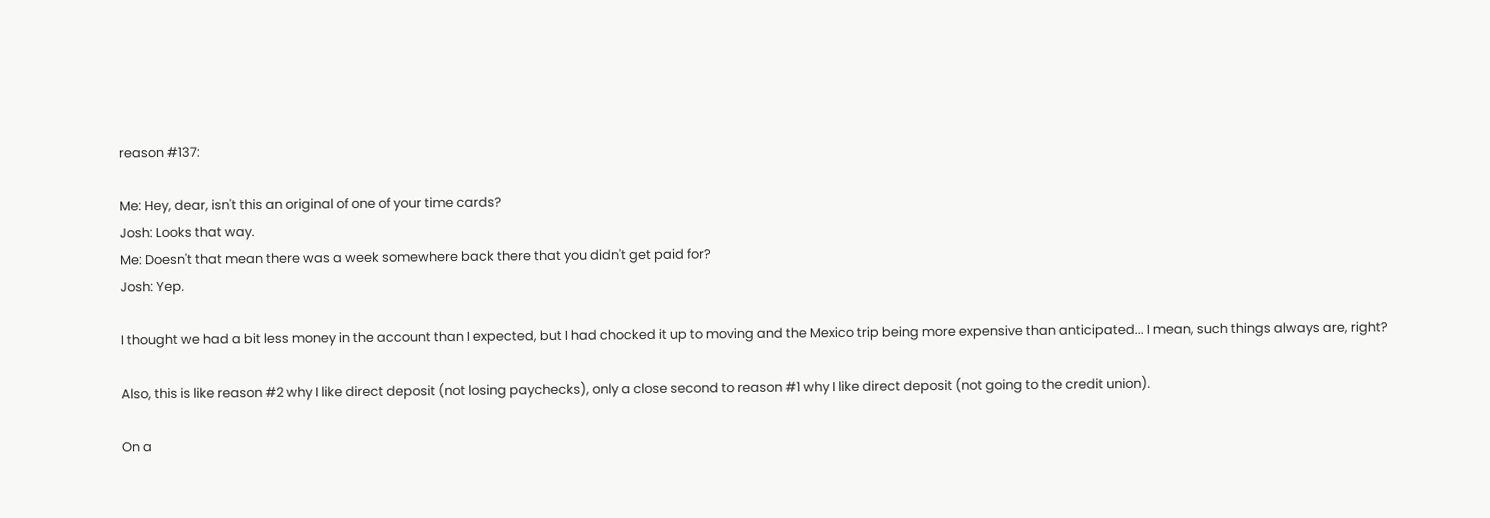reason #137:

Me: Hey, dear, isn't this an original of one of your time cards?
Josh: Looks that way.
Me: Doesn't that mean there was a week somewhere back there that you didn't get paid for?
Josh: Yep.

I thought we had a bit less money in the account than I expected, but I had chocked it up to moving and the Mexico trip being more expensive than anticipated... I mean, such things always are, right?

Also, this is like reason #2 why I like direct deposit (not losing paychecks), only a close second to reason #1 why I like direct deposit (not going to the credit union).

On a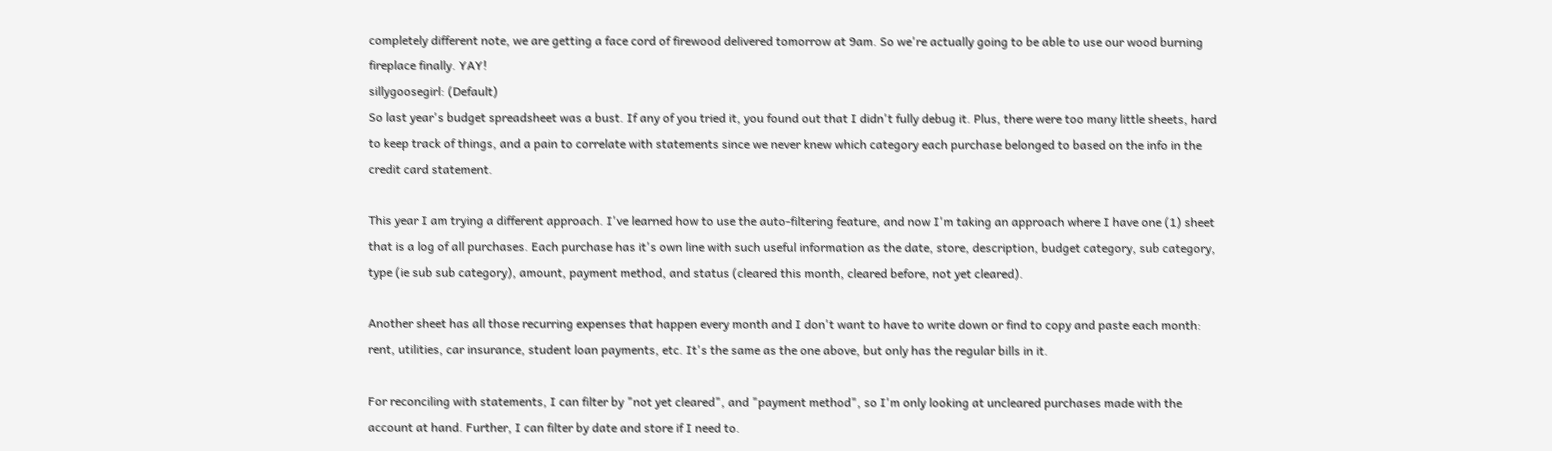completely different note, we are getting a face cord of firewood delivered tomorrow at 9am. So we're actually going to be able to use our wood burning fireplace finally. YAY!
sillygoosegirl: (Default)
So last year's budget spreadsheet was a bust. If any of you tried it, you found out that I didn't fully debug it. Plus, there were too many little sheets, hard to keep track of things, and a pain to correlate with statements since we never knew which category each purchase belonged to based on the info in the credit card statement.

This year I am trying a different approach. I've learned how to use the auto-filtering feature, and now I'm taking an approach where I have one (1) sheet that is a log of all purchases. Each purchase has it's own line with such useful information as the date, store, description, budget category, sub category, type (ie sub sub category), amount, payment method, and status (cleared this month, cleared before, not yet cleared).

Another sheet has all those recurring expenses that happen every month and I don't want to have to write down or find to copy and paste each month: rent, utilities, car insurance, student loan payments, etc. It's the same as the one above, but only has the regular bills in it.

For reconciling with statements, I can filter by "not yet cleared", and "payment method", so I'm only looking at uncleared purchases made with the account at hand. Further, I can filter by date and store if I need to.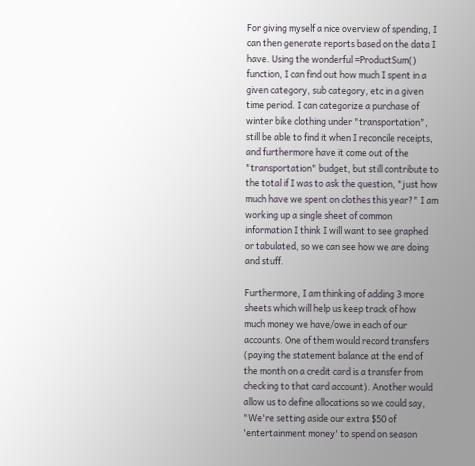For giving myself a nice overview of spending, I can then generate reports based on the data I have. Using the wonderful =ProductSum() function, I can find out how much I spent in a given category, sub category, etc in a given time period. I can categorize a purchase of winter bike clothing under "transportation", still be able to find it when I reconcile receipts, and furthermore have it come out of the "transportation" budget, but still contribute to the total if I was to ask the question, "just how much have we spent on clothes this year?" I am working up a single sheet of common information I think I will want to see graphed or tabulated, so we can see how we are doing and stuff.

Furthermore, I am thinking of adding 3 more sheets which will help us keep track of how much money we have/owe in each of our accounts. One of them would record transfers (paying the statement balance at the end of the month on a credit card is a transfer from checking to that card account). Another would allow us to define allocations so we could say, "We're setting aside our extra $50 of 'entertainment money' to spend on season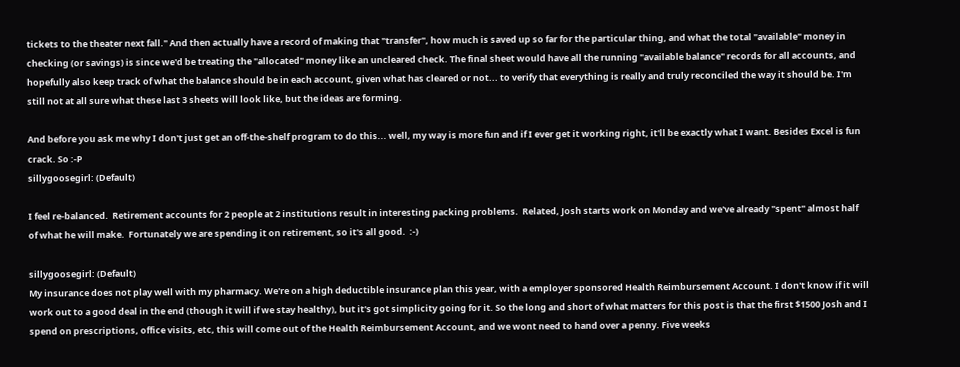tickets to the theater next fall." And then actually have a record of making that "transfer", how much is saved up so far for the particular thing, and what the total "available" money in checking (or savings) is since we'd be treating the "allocated" money like an uncleared check. The final sheet would have all the running "available balance" records for all accounts, and hopefully also keep track of what the balance should be in each account, given what has cleared or not... to verify that everything is really and truly reconciled the way it should be. I'm still not at all sure what these last 3 sheets will look like, but the ideas are forming.

And before you ask me why I don't just get an off-the-shelf program to do this... well, my way is more fun and if I ever get it working right, it'll be exactly what I want. Besides Excel is fun crack. So :-P
sillygoosegirl: (Default)

I feel re-balanced.  Retirement accounts for 2 people at 2 institutions result in interesting packing problems.  Related, Josh starts work on Monday and we've already "spent" almost half of what he will make.  Fortunately we are spending it on retirement, so it's all good.  :-)

sillygoosegirl: (Default)
My insurance does not play well with my pharmacy. We're on a high deductible insurance plan this year, with a employer sponsored Health Reimbursement Account. I don't know if it will work out to a good deal in the end (though it will if we stay healthy), but it's got simplicity going for it. So the long and short of what matters for this post is that the first $1500 Josh and I spend on prescriptions, office visits, etc, this will come out of the Health Reimbursement Account, and we wont need to hand over a penny. Five weeks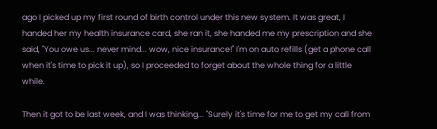ago I picked up my first round of birth control under this new system. It was great, I handed her my health insurance card, she ran it, she handed me my prescription and she said, "You owe us... never mind... wow, nice insurance!" I'm on auto refills (get a phone call when it's time to pick it up), so I proceeded to forget about the whole thing for a little while.

Then it got to be last week, and I was thinking... "Surely it's time for me to get my call from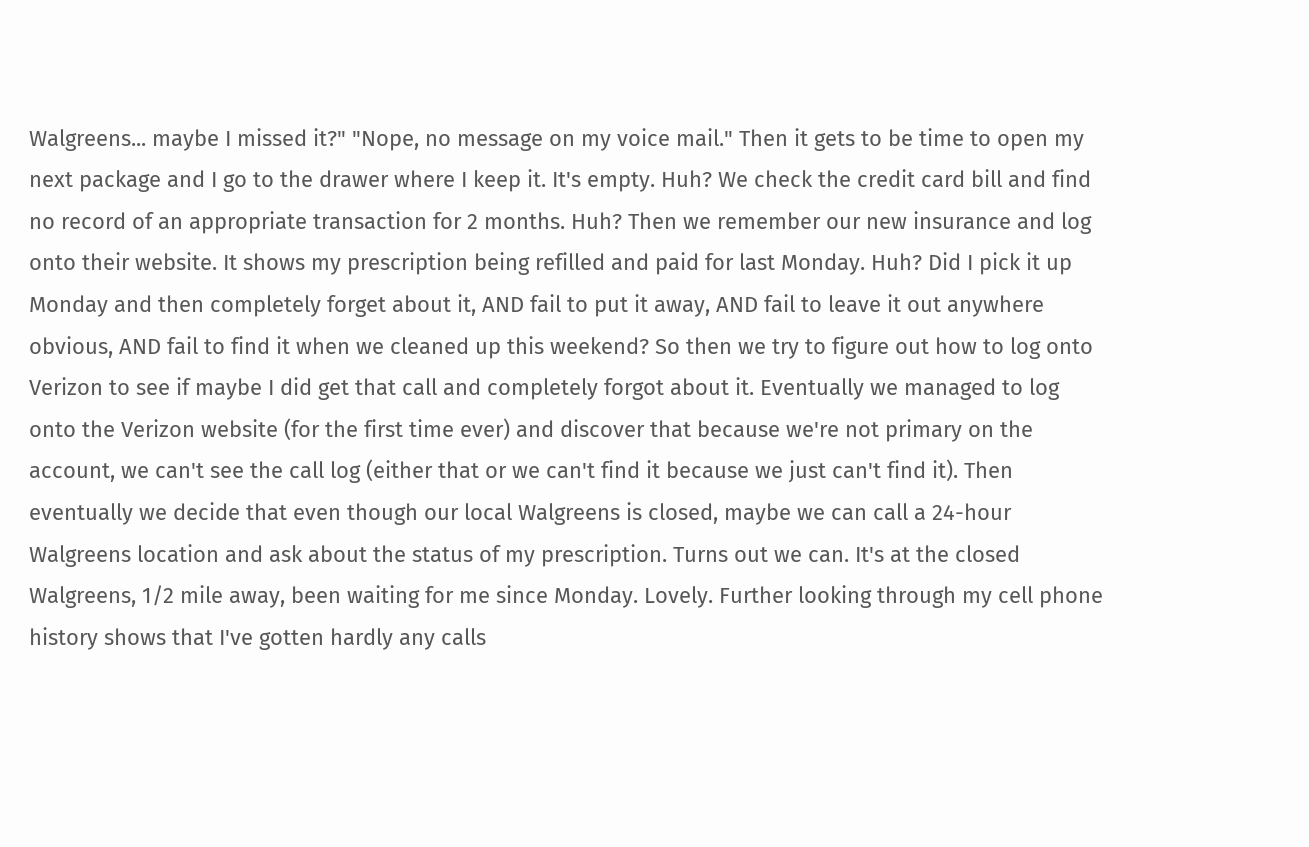Walgreens... maybe I missed it?" "Nope, no message on my voice mail." Then it gets to be time to open my next package and I go to the drawer where I keep it. It's empty. Huh? We check the credit card bill and find no record of an appropriate transaction for 2 months. Huh? Then we remember our new insurance and log onto their website. It shows my prescription being refilled and paid for last Monday. Huh? Did I pick it up Monday and then completely forget about it, AND fail to put it away, AND fail to leave it out anywhere obvious, AND fail to find it when we cleaned up this weekend? So then we try to figure out how to log onto Verizon to see if maybe I did get that call and completely forgot about it. Eventually we managed to log onto the Verizon website (for the first time ever) and discover that because we're not primary on the account, we can't see the call log (either that or we can't find it because we just can't find it). Then eventually we decide that even though our local Walgreens is closed, maybe we can call a 24-hour Walgreens location and ask about the status of my prescription. Turns out we can. It's at the closed Walgreens, 1/2 mile away, been waiting for me since Monday. Lovely. Further looking through my cell phone history shows that I've gotten hardly any calls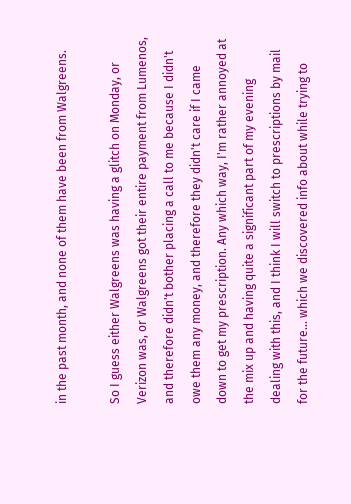in the past month, and none of them have been from Walgreens.

So I guess either Walgreens was having a glitch on Monday, or Verizon was, or Walgreens got their entire payment from Lumenos, and therefore didn't bother placing a call to me because I didn't owe them any money, and therefore they didn't care if I came down to get my prescription. Any which way, I'm rather annoyed at the mix up and having quite a significant part of my evening dealing with this, and I think I will switch to prescriptions by mail for the future... which we discovered info about while trying to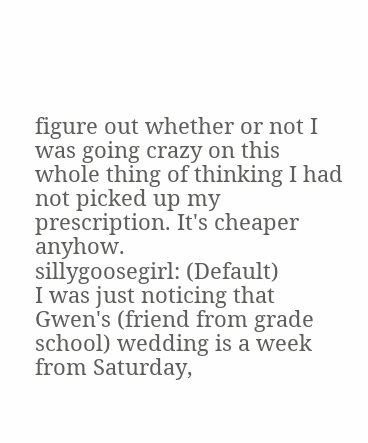figure out whether or not I was going crazy on this whole thing of thinking I had not picked up my prescription. It's cheaper anyhow.
sillygoosegirl: (Default)
I was just noticing that Gwen's (friend from grade school) wedding is a week from Saturday,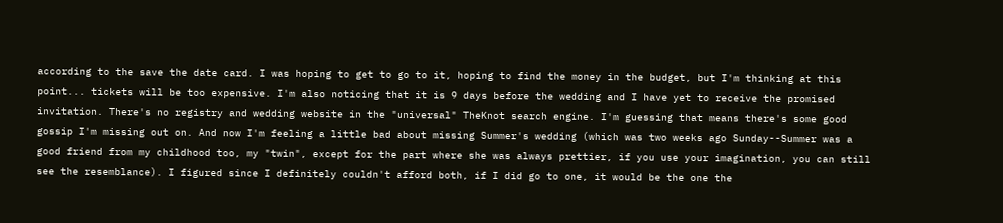according to the save the date card. I was hoping to get to go to it, hoping to find the money in the budget, but I'm thinking at this point... tickets will be too expensive. I'm also noticing that it is 9 days before the wedding and I have yet to receive the promised invitation. There's no registry and wedding website in the "universal" TheKnot search engine. I'm guessing that means there's some good gossip I'm missing out on. And now I'm feeling a little bad about missing Summer's wedding (which was two weeks ago Sunday--Summer was a good friend from my childhood too, my "twin", except for the part where she was always prettier, if you use your imagination, you can still see the resemblance). I figured since I definitely couldn't afford both, if I did go to one, it would be the one the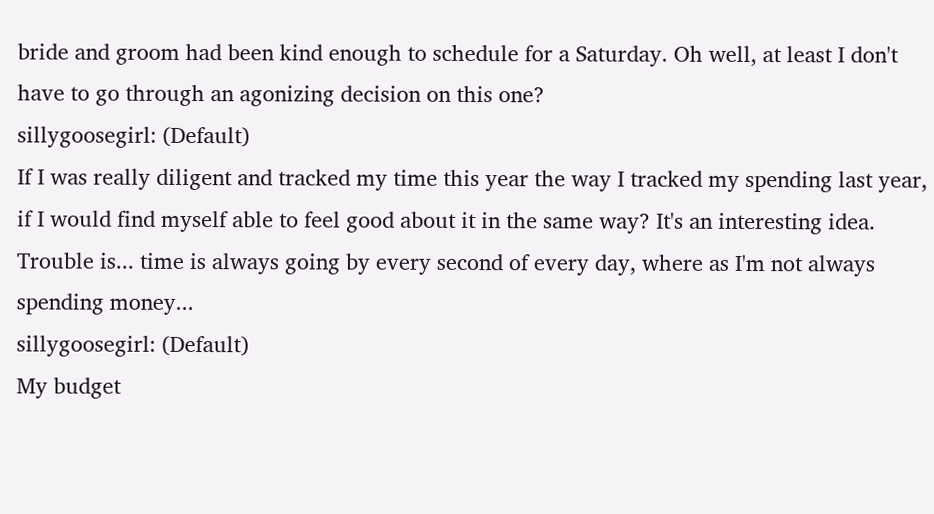bride and groom had been kind enough to schedule for a Saturday. Oh well, at least I don't have to go through an agonizing decision on this one?
sillygoosegirl: (Default)
If I was really diligent and tracked my time this year the way I tracked my spending last year, if I would find myself able to feel good about it in the same way? It's an interesting idea. Trouble is... time is always going by every second of every day, where as I'm not always spending money...
sillygoosegirl: (Default)
My budget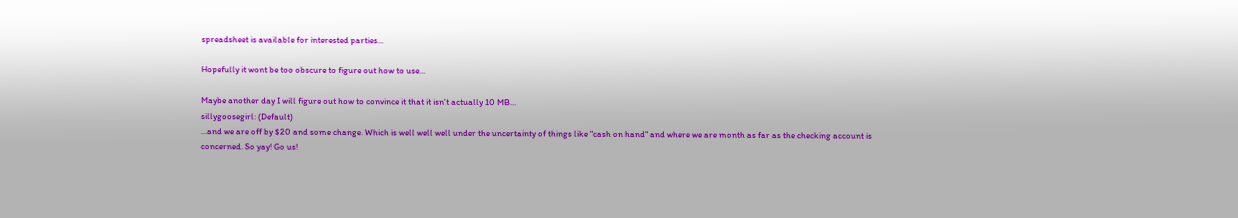spreadsheet is available for interested parties...

Hopefully it wont be too obscure to figure out how to use...

Maybe another day I will figure out how to convince it that it isn't actually 10 MB...
sillygoosegirl: (Default)
...and we are off by $20 and some change. Which is well well well under the uncertainty of things like "cash on hand" and where we are month as far as the checking account is concerned. So yay! Go us!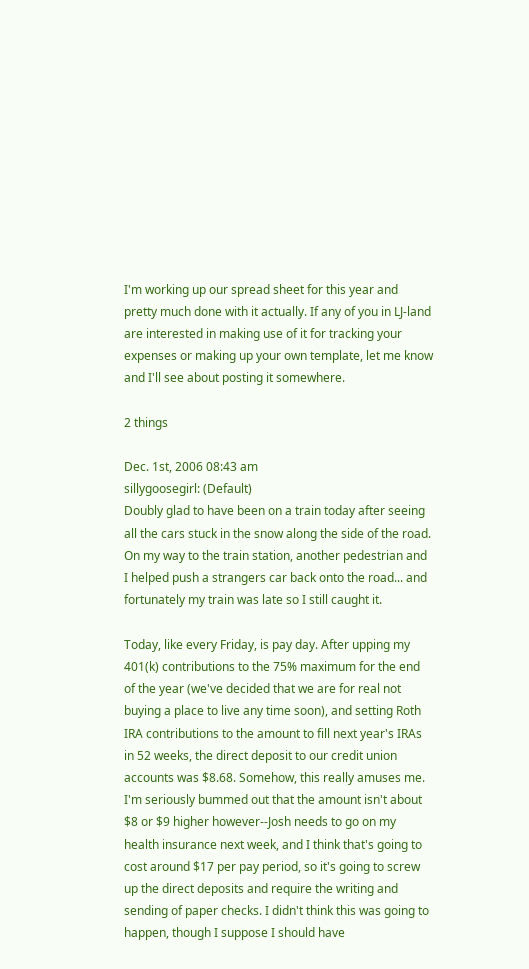I'm working up our spread sheet for this year and pretty much done with it actually. If any of you in LJ-land are interested in making use of it for tracking your expenses or making up your own template, let me know and I'll see about posting it somewhere.

2 things

Dec. 1st, 2006 08:43 am
sillygoosegirl: (Default)
Doubly glad to have been on a train today after seeing all the cars stuck in the snow along the side of the road. On my way to the train station, another pedestrian and I helped push a strangers car back onto the road... and fortunately my train was late so I still caught it.

Today, like every Friday, is pay day. After upping my 401(k) contributions to the 75% maximum for the end of the year (we've decided that we are for real not buying a place to live any time soon), and setting Roth IRA contributions to the amount to fill next year's IRAs in 52 weeks, the direct deposit to our credit union accounts was $8.68. Somehow, this really amuses me. I'm seriously bummed out that the amount isn't about $8 or $9 higher however--Josh needs to go on my health insurance next week, and I think that's going to cost around $17 per pay period, so it's going to screw up the direct deposits and require the writing and sending of paper checks. I didn't think this was going to happen, though I suppose I should have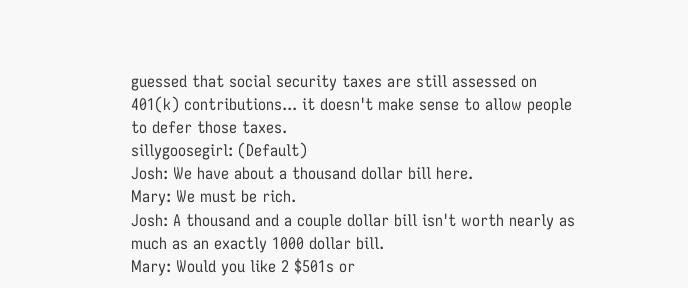guessed that social security taxes are still assessed on 401(k) contributions... it doesn't make sense to allow people to defer those taxes.
sillygoosegirl: (Default)
Josh: We have about a thousand dollar bill here.
Mary: We must be rich.
Josh: A thousand and a couple dollar bill isn't worth nearly as much as an exactly 1000 dollar bill.
Mary: Would you like 2 $501s or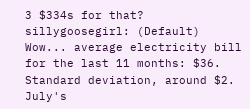3 $334s for that?
sillygoosegirl: (Default)
Wow... average electricity bill for the last 11 months: $36. Standard deviation, around $2. July's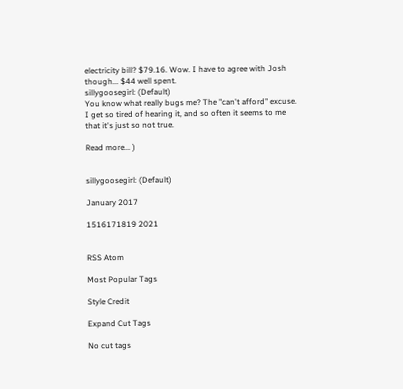electricity bill? $79.16. Wow. I have to agree with Josh though... $44 well spent.
sillygoosegirl: (Default)
You know what really bugs me? The "can't afford" excuse. I get so tired of hearing it, and so often it seems to me that it's just so not true.

Read more... )


sillygoosegirl: (Default)

January 2017

1516171819 2021


RSS Atom

Most Popular Tags

Style Credit

Expand Cut Tags

No cut tags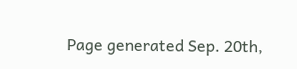Page generated Sep. 20th,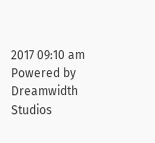2017 09:10 am
Powered by Dreamwidth Studios